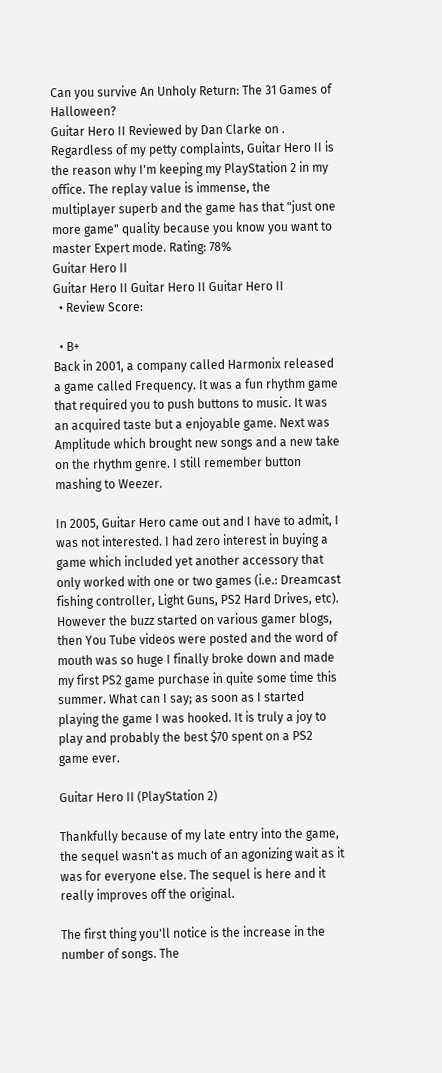Can you survive An Unholy Return: The 31 Games of Halloween?
Guitar Hero II Reviewed by Dan Clarke on . Regardless of my petty complaints, Guitar Hero II is the reason why I'm keeping my PlayStation 2 in my office. The replay value is immense, the multiplayer superb and the game has that "just one more game" quality because you know you want to master Expert mode. Rating: 78%
Guitar Hero II
Guitar Hero II Guitar Hero II Guitar Hero II
  • Review Score:

  • B+
Back in 2001, a company called Harmonix released a game called Frequency. It was a fun rhythm game that required you to push buttons to music. It was an acquired taste but a enjoyable game. Next was Amplitude which brought new songs and a new take on the rhythm genre. I still remember button mashing to Weezer.

In 2005, Guitar Hero came out and I have to admit, I was not interested. I had zero interest in buying a game which included yet another accessory that only worked with one or two games (i.e.: Dreamcast fishing controller, Light Guns, PS2 Hard Drives, etc). However the buzz started on various gamer blogs, then You Tube videos were posted and the word of mouth was so huge I finally broke down and made my first PS2 game purchase in quite some time this summer. What can I say; as soon as I started playing the game I was hooked. It is truly a joy to play and probably the best $70 spent on a PS2 game ever.

Guitar Hero II (PlayStation 2)

Thankfully because of my late entry into the game, the sequel wasn't as much of an agonizing wait as it was for everyone else. The sequel is here and it really improves off the original.

The first thing you'll notice is the increase in the number of songs. The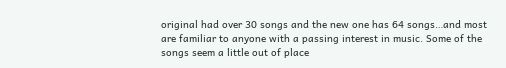original had over 30 songs and the new one has 64 songs…and most are familiar to anyone with a passing interest in music. Some of the songs seem a little out of place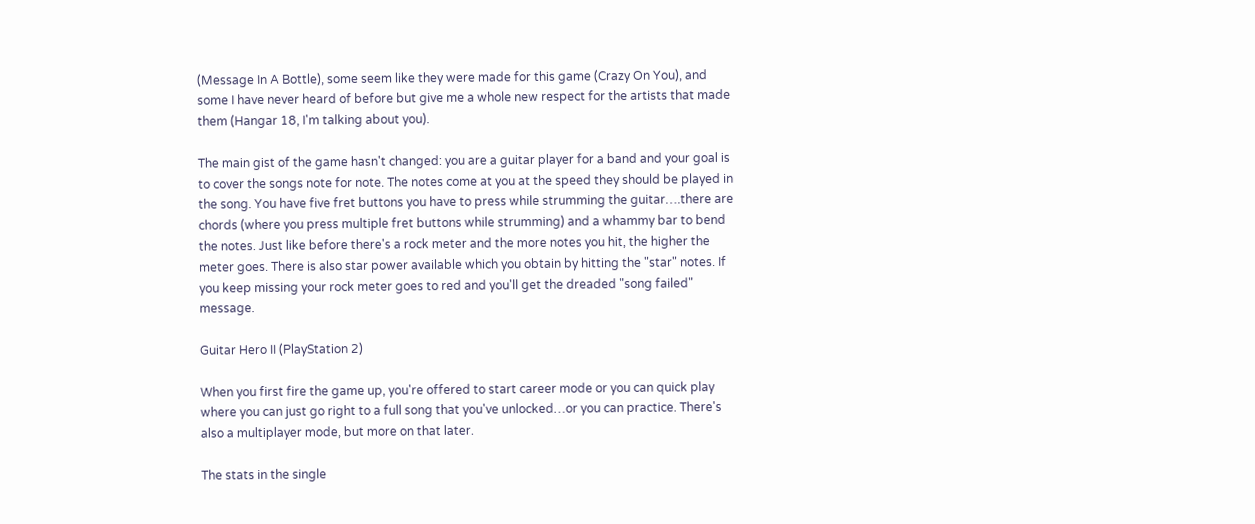(Message In A Bottle), some seem like they were made for this game (Crazy On You), and some I have never heard of before but give me a whole new respect for the artists that made them (Hangar 18, I'm talking about you).

The main gist of the game hasn't changed: you are a guitar player for a band and your goal is to cover the songs note for note. The notes come at you at the speed they should be played in the song. You have five fret buttons you have to press while strumming the guitar….there are chords (where you press multiple fret buttons while strumming) and a whammy bar to bend the notes. Just like before there's a rock meter and the more notes you hit, the higher the meter goes. There is also star power available which you obtain by hitting the "star" notes. If you keep missing your rock meter goes to red and you'll get the dreaded "song failed" message.

Guitar Hero II (PlayStation 2)

When you first fire the game up, you're offered to start career mode or you can quick play where you can just go right to a full song that you've unlocked…or you can practice. There's also a multiplayer mode, but more on that later.

The stats in the single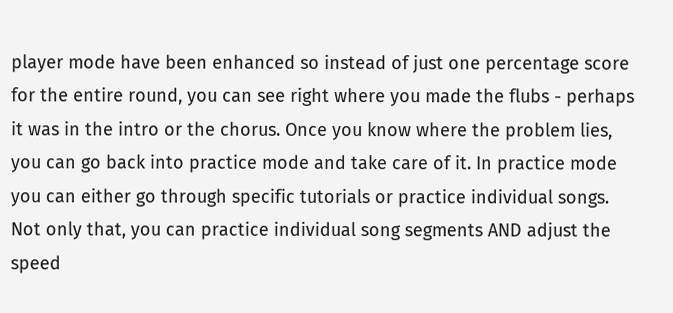player mode have been enhanced so instead of just one percentage score for the entire round, you can see right where you made the flubs - perhaps it was in the intro or the chorus. Once you know where the problem lies, you can go back into practice mode and take care of it. In practice mode you can either go through specific tutorials or practice individual songs. Not only that, you can practice individual song segments AND adjust the speed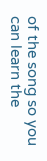of the song so you can learn the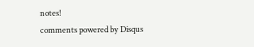notes!
comments powered by Disqus